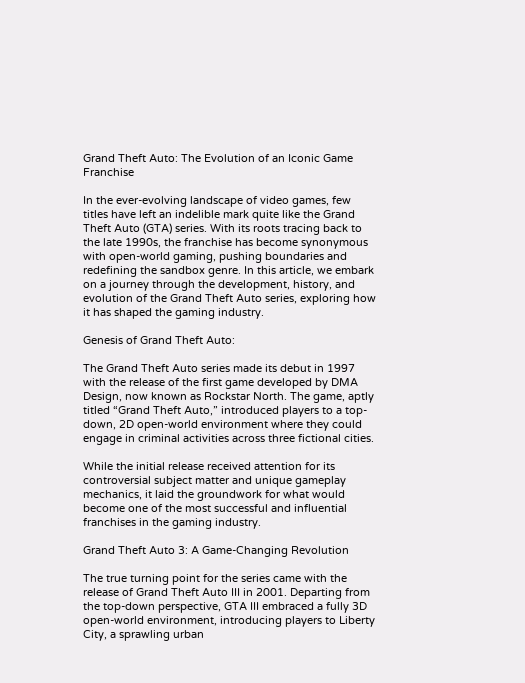Grand Theft Auto: The Evolution of an Iconic Game Franchise

In the ever-evolving landscape of video games, few titles have left an indelible mark quite like the Grand Theft Auto (GTA) series. With its roots tracing back to the late 1990s, the franchise has become synonymous with open-world gaming, pushing boundaries and redefining the sandbox genre. In this article, we embark on a journey through the development, history, and evolution of the Grand Theft Auto series, exploring how it has shaped the gaming industry.

Genesis of Grand Theft Auto:

The Grand Theft Auto series made its debut in 1997 with the release of the first game developed by DMA Design, now known as Rockstar North. The game, aptly titled “Grand Theft Auto,” introduced players to a top-down, 2D open-world environment where they could engage in criminal activities across three fictional cities.

While the initial release received attention for its controversial subject matter and unique gameplay mechanics, it laid the groundwork for what would become one of the most successful and influential franchises in the gaming industry.

Grand Theft Auto 3: A Game-Changing Revolution

The true turning point for the series came with the release of Grand Theft Auto III in 2001. Departing from the top-down perspective, GTA III embraced a fully 3D open-world environment, introducing players to Liberty City, a sprawling urban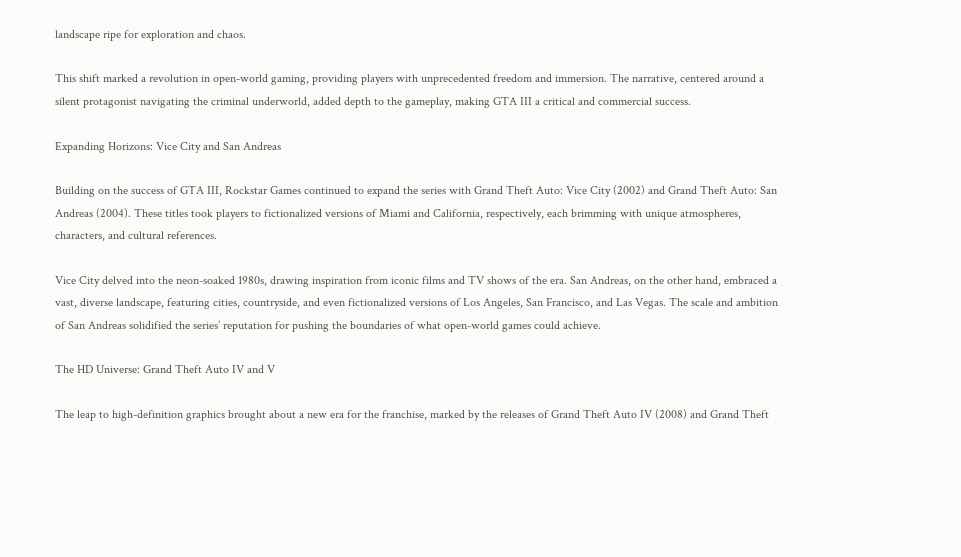landscape ripe for exploration and chaos.

This shift marked a revolution in open-world gaming, providing players with unprecedented freedom and immersion. The narrative, centered around a silent protagonist navigating the criminal underworld, added depth to the gameplay, making GTA III a critical and commercial success.

Expanding Horizons: Vice City and San Andreas

Building on the success of GTA III, Rockstar Games continued to expand the series with Grand Theft Auto: Vice City (2002) and Grand Theft Auto: San Andreas (2004). These titles took players to fictionalized versions of Miami and California, respectively, each brimming with unique atmospheres, characters, and cultural references.

Vice City delved into the neon-soaked 1980s, drawing inspiration from iconic films and TV shows of the era. San Andreas, on the other hand, embraced a vast, diverse landscape, featuring cities, countryside, and even fictionalized versions of Los Angeles, San Francisco, and Las Vegas. The scale and ambition of San Andreas solidified the series’ reputation for pushing the boundaries of what open-world games could achieve.

The HD Universe: Grand Theft Auto IV and V

The leap to high-definition graphics brought about a new era for the franchise, marked by the releases of Grand Theft Auto IV (2008) and Grand Theft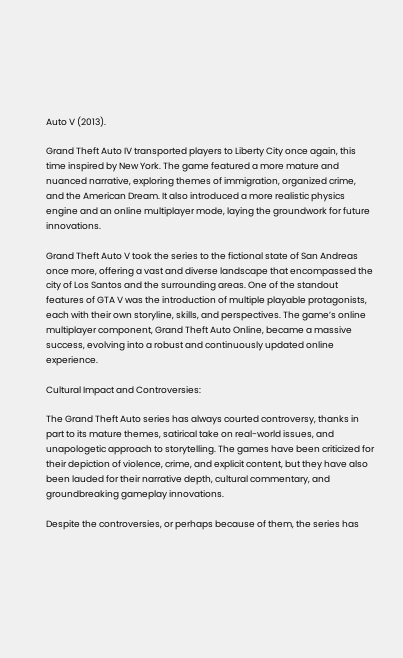Auto V (2013).

Grand Theft Auto IV transported players to Liberty City once again, this time inspired by New York. The game featured a more mature and nuanced narrative, exploring themes of immigration, organized crime, and the American Dream. It also introduced a more realistic physics engine and an online multiplayer mode, laying the groundwork for future innovations.

Grand Theft Auto V took the series to the fictional state of San Andreas once more, offering a vast and diverse landscape that encompassed the city of Los Santos and the surrounding areas. One of the standout features of GTA V was the introduction of multiple playable protagonists, each with their own storyline, skills, and perspectives. The game’s online multiplayer component, Grand Theft Auto Online, became a massive success, evolving into a robust and continuously updated online experience.

Cultural Impact and Controversies:

The Grand Theft Auto series has always courted controversy, thanks in part to its mature themes, satirical take on real-world issues, and unapologetic approach to storytelling. The games have been criticized for their depiction of violence, crime, and explicit content, but they have also been lauded for their narrative depth, cultural commentary, and groundbreaking gameplay innovations.

Despite the controversies, or perhaps because of them, the series has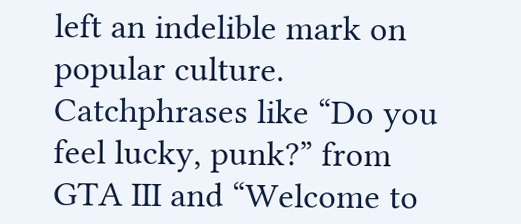left an indelible mark on popular culture. Catchphrases like “Do you feel lucky, punk?” from GTA III and “Welcome to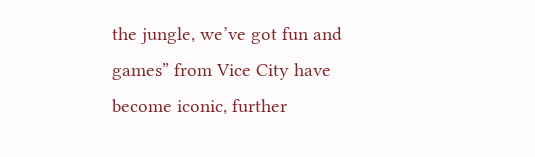the jungle, we’ve got fun and games” from Vice City have become iconic, further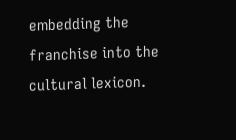embedding the franchise into the cultural lexicon.